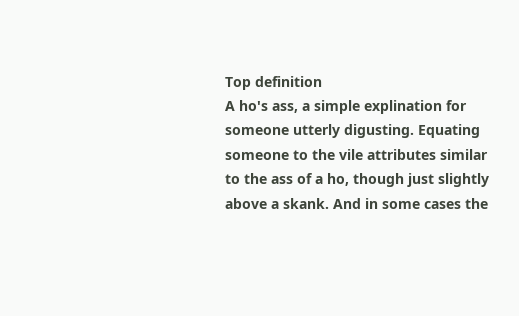Top definition
A ho's ass, a simple explination for someone utterly digusting. Equating someone to the vile attributes similar to the ass of a ho, though just slightly above a skank. And in some cases the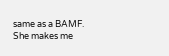same as a BAMF.
She makes me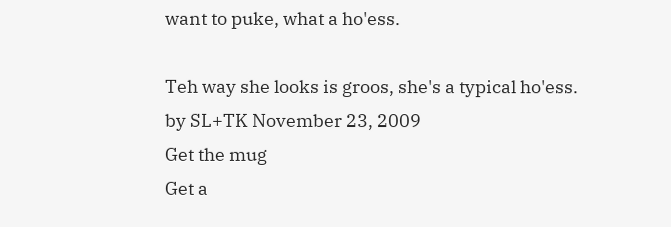want to puke, what a ho'ess.

Teh way she looks is groos, she's a typical ho'ess.
by SL+TK November 23, 2009
Get the mug
Get a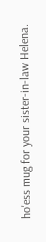ho'ess mug for your sister-in-law Helena.